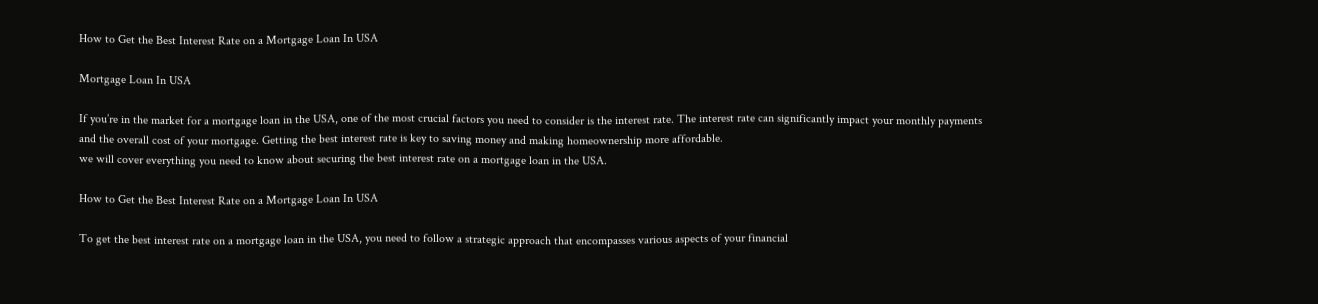How to Get the Best Interest Rate on a Mortgage Loan In USA

Mortgage Loan In USA

If you’re in the market for a mortgage loan in the USA, one of the most crucial factors you need to consider is the interest rate. The interest rate can significantly impact your monthly payments and the overall cost of your mortgage. Getting the best interest rate is key to saving money and making homeownership more affordable.
we will cover everything you need to know about securing the best interest rate on a mortgage loan in the USA.

How to Get the Best Interest Rate on a Mortgage Loan In USA

To get the best interest rate on a mortgage loan in the USA, you need to follow a strategic approach that encompasses various aspects of your financial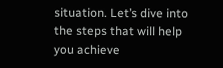situation. Let’s dive into the steps that will help you achieve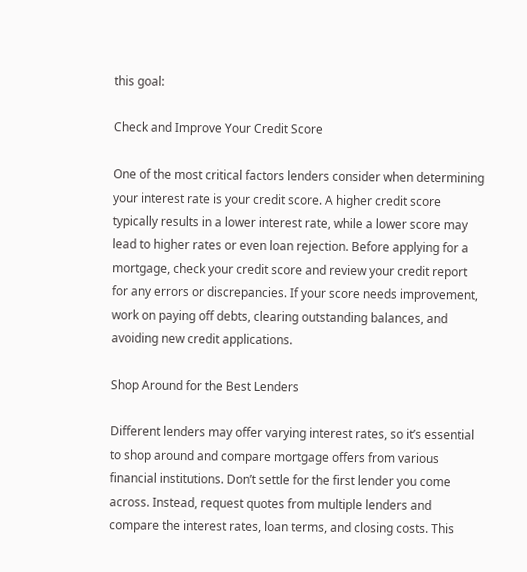this goal:

Check and Improve Your Credit Score

One of the most critical factors lenders consider when determining your interest rate is your credit score. A higher credit score typically results in a lower interest rate, while a lower score may lead to higher rates or even loan rejection. Before applying for a mortgage, check your credit score and review your credit report for any errors or discrepancies. If your score needs improvement, work on paying off debts, clearing outstanding balances, and avoiding new credit applications.

Shop Around for the Best Lenders

Different lenders may offer varying interest rates, so it’s essential to shop around and compare mortgage offers from various financial institutions. Don’t settle for the first lender you come across. Instead, request quotes from multiple lenders and compare the interest rates, loan terms, and closing costs. This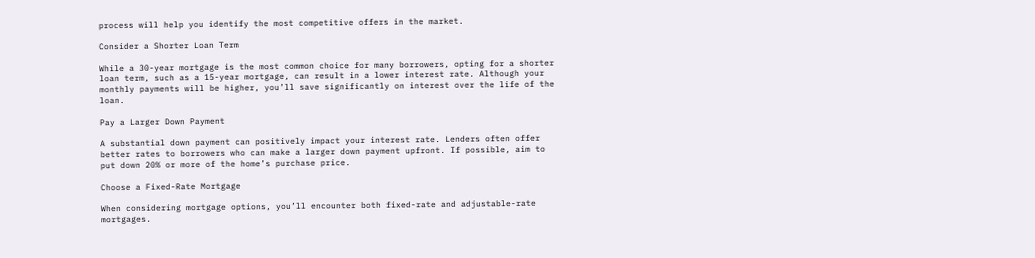process will help you identify the most competitive offers in the market.

Consider a Shorter Loan Term

While a 30-year mortgage is the most common choice for many borrowers, opting for a shorter loan term, such as a 15-year mortgage, can result in a lower interest rate. Although your monthly payments will be higher, you’ll save significantly on interest over the life of the loan.

Pay a Larger Down Payment

A substantial down payment can positively impact your interest rate. Lenders often offer better rates to borrowers who can make a larger down payment upfront. If possible, aim to put down 20% or more of the home’s purchase price.

Choose a Fixed-Rate Mortgage

When considering mortgage options, you’ll encounter both fixed-rate and adjustable-rate mortgages.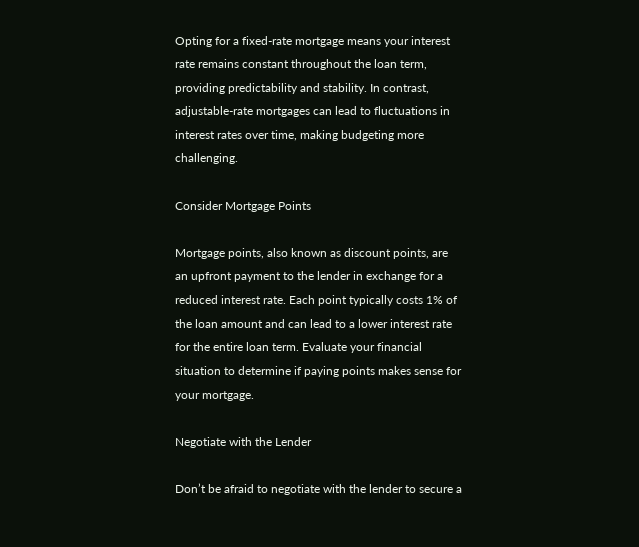Opting for a fixed-rate mortgage means your interest rate remains constant throughout the loan term, providing predictability and stability. In contrast, adjustable-rate mortgages can lead to fluctuations in interest rates over time, making budgeting more challenging.

Consider Mortgage Points

Mortgage points, also known as discount points, are an upfront payment to the lender in exchange for a reduced interest rate. Each point typically costs 1% of the loan amount and can lead to a lower interest rate for the entire loan term. Evaluate your financial situation to determine if paying points makes sense for your mortgage.

Negotiate with the Lender

Don’t be afraid to negotiate with the lender to secure a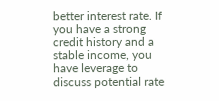better interest rate. If you have a strong credit history and a stable income, you have leverage to discuss potential rate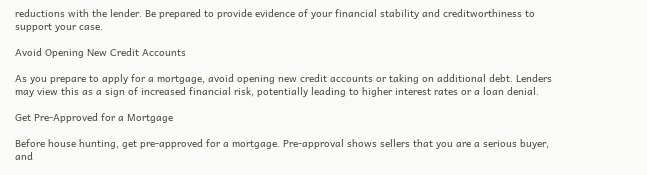reductions with the lender. Be prepared to provide evidence of your financial stability and creditworthiness to support your case.

Avoid Opening New Credit Accounts

As you prepare to apply for a mortgage, avoid opening new credit accounts or taking on additional debt. Lenders may view this as a sign of increased financial risk, potentially leading to higher interest rates or a loan denial.

Get Pre-Approved for a Mortgage

Before house hunting, get pre-approved for a mortgage. Pre-approval shows sellers that you are a serious buyer, and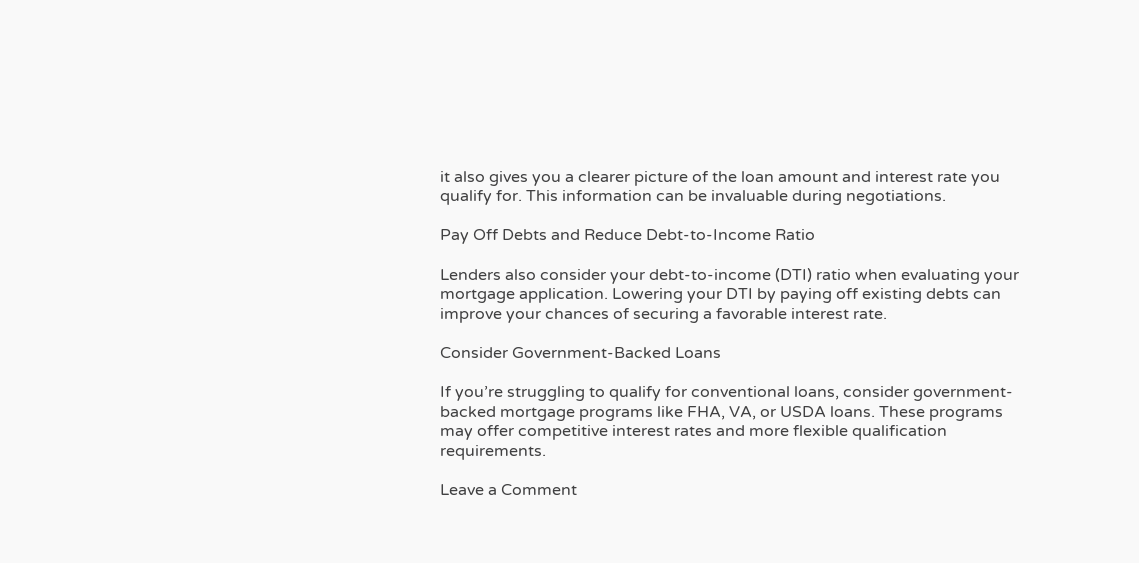it also gives you a clearer picture of the loan amount and interest rate you qualify for. This information can be invaluable during negotiations.

Pay Off Debts and Reduce Debt-to-Income Ratio

Lenders also consider your debt-to-income (DTI) ratio when evaluating your mortgage application. Lowering your DTI by paying off existing debts can improve your chances of securing a favorable interest rate.

Consider Government-Backed Loans

If you’re struggling to qualify for conventional loans, consider government-backed mortgage programs like FHA, VA, or USDA loans. These programs may offer competitive interest rates and more flexible qualification requirements.

Leave a Comment